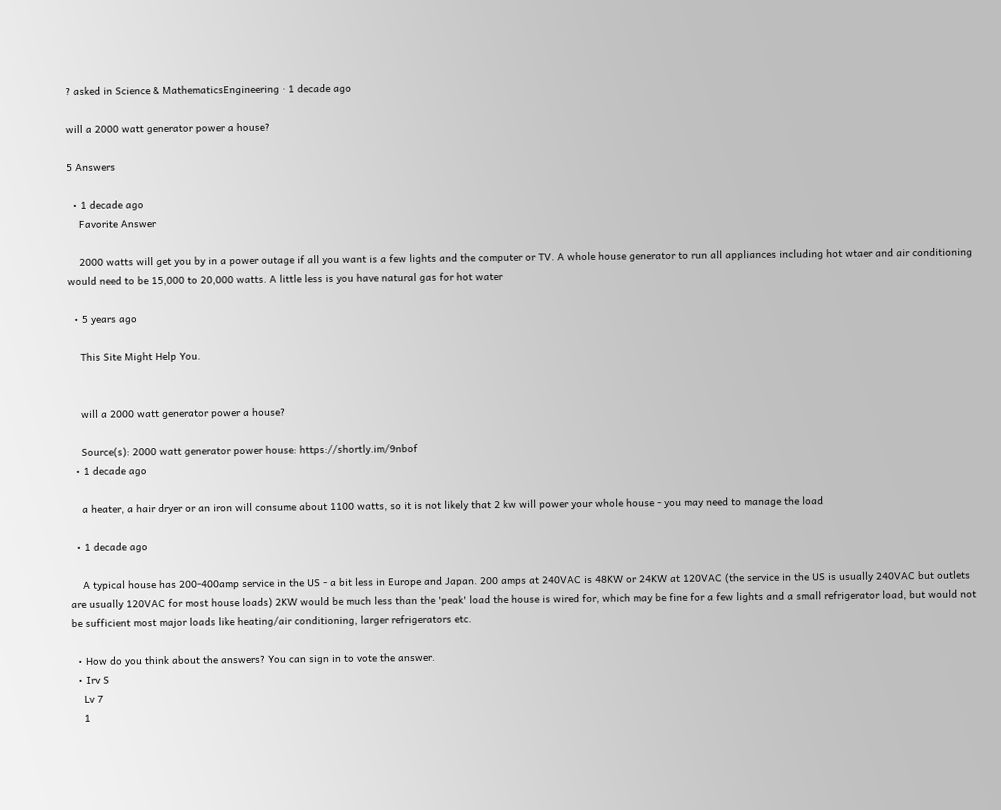? asked in Science & MathematicsEngineering · 1 decade ago

will a 2000 watt generator power a house?

5 Answers

  • 1 decade ago
    Favorite Answer

    2000 watts will get you by in a power outage if all you want is a few lights and the computer or TV. A whole house generator to run all appliances including hot wtaer and air conditioning would need to be 15,000 to 20,000 watts. A little less is you have natural gas for hot water

  • 5 years ago

    This Site Might Help You.


    will a 2000 watt generator power a house?

    Source(s): 2000 watt generator power house: https://shortly.im/9nbof
  • 1 decade ago

    a heater, a hair dryer or an iron will consume about 1100 watts, so it is not likely that 2 kw will power your whole house - you may need to manage the load

  • 1 decade ago

    A typical house has 200-400amp service in the US - a bit less in Europe and Japan. 200 amps at 240VAC is 48KW or 24KW at 120VAC (the service in the US is usually 240VAC but outlets are usually 120VAC for most house loads) 2KW would be much less than the 'peak' load the house is wired for, which may be fine for a few lights and a small refrigerator load, but would not be sufficient most major loads like heating/air conditioning, larger refrigerators etc.

  • How do you think about the answers? You can sign in to vote the answer.
  • Irv S
    Lv 7
    1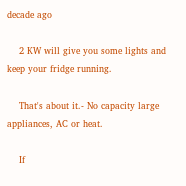decade ago

    2 KW will give you some lights and keep your fridge running.

    That's about it.- No capacity large appliances, AC or heat.

    If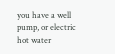you have a well pump, or electric hot water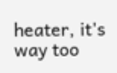heater, it's way too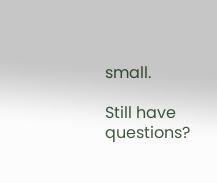small.

Still have questions?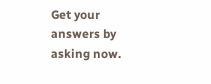Get your answers by asking now.